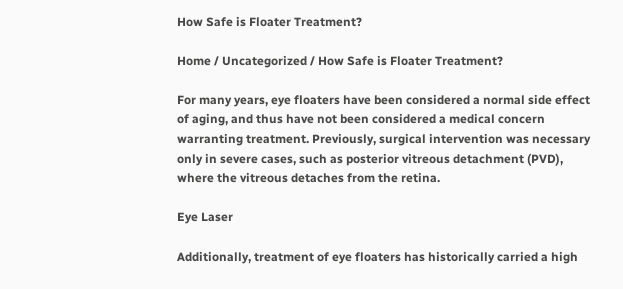How Safe is Floater Treatment?

Home / Uncategorized / How Safe is Floater Treatment?

For many years, eye floaters have been considered a normal side effect of aging, and thus have not been considered a medical concern warranting treatment. Previously, surgical intervention was necessary only in severe cases, such as posterior vitreous detachment (PVD), where the vitreous detaches from the retina.

Eye Laser

Additionally, treatment of eye floaters has historically carried a high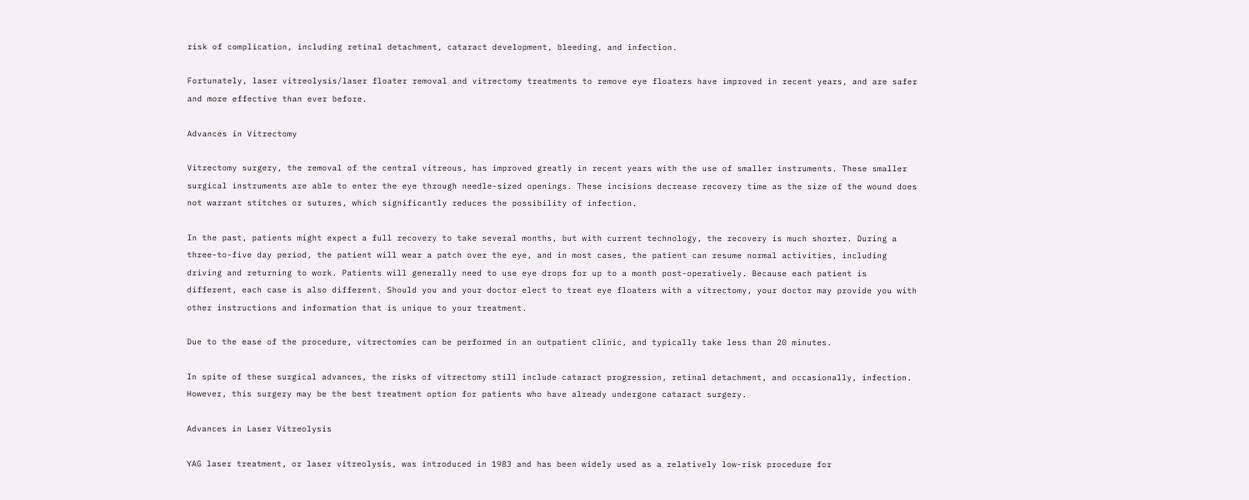risk of complication, including retinal detachment, cataract development, bleeding, and infection.

Fortunately, laser vitreolysis/laser floater removal and vitrectomy treatments to remove eye floaters have improved in recent years, and are safer and more effective than ever before.

Advances in Vitrectomy

Vitrectomy surgery, the removal of the central vitreous, has improved greatly in recent years with the use of smaller instruments. These smaller surgical instruments are able to enter the eye through needle-sized openings. These incisions decrease recovery time as the size of the wound does not warrant stitches or sutures, which significantly reduces the possibility of infection.

In the past, patients might expect a full recovery to take several months, but with current technology, the recovery is much shorter. During a three-to-five day period, the patient will wear a patch over the eye, and in most cases, the patient can resume normal activities, including driving and returning to work. Patients will generally need to use eye drops for up to a month post-operatively. Because each patient is different, each case is also different. Should you and your doctor elect to treat eye floaters with a vitrectomy, your doctor may provide you with other instructions and information that is unique to your treatment.

Due to the ease of the procedure, vitrectomies can be performed in an outpatient clinic, and typically take less than 20 minutes.

In spite of these surgical advances, the risks of vitrectomy still include cataract progression, retinal detachment, and occasionally, infection. However, this surgery may be the best treatment option for patients who have already undergone cataract surgery.

Advances in Laser Vitreolysis

YAG laser treatment, or laser vitreolysis, was introduced in 1983 and has been widely used as a relatively low-risk procedure for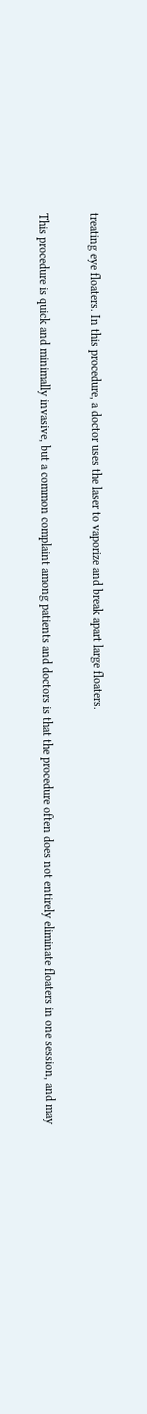treating eye floaters. In this procedure, a doctor uses the laser to vaporize and break apart large floaters.

This procedure is quick and minimally invasive, but a common complaint among patients and doctors is that the procedure often does not entirely eliminate floaters in one session, and may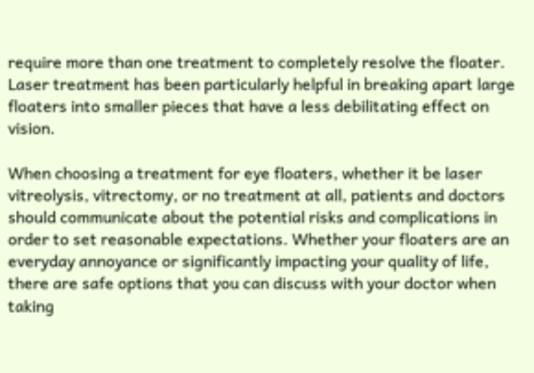require more than one treatment to completely resolve the floater. Laser treatment has been particularly helpful in breaking apart large floaters into smaller pieces that have a less debilitating effect on vision.

When choosing a treatment for eye floaters, whether it be laser vitreolysis, vitrectomy, or no treatment at all, patients and doctors should communicate about the potential risks and complications in order to set reasonable expectations. Whether your floaters are an everyday annoyance or significantly impacting your quality of life, there are safe options that you can discuss with your doctor when taking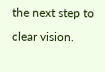the next step to clear vision.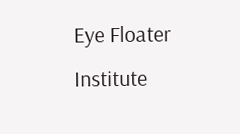Eye Floater Institute